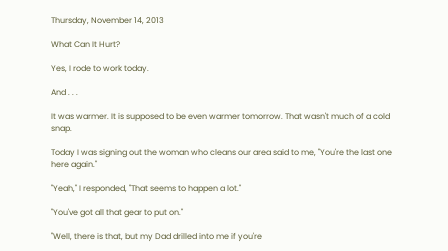Thursday, November 14, 2013

What Can It Hurt?

Yes, I rode to work today.

And . . .

It was warmer. It is supposed to be even warmer tomorrow. That wasn't much of a cold snap.

Today I was signing out the woman who cleans our area said to me, "You're the last one here again."

"Yeah," I responded, "That seems to happen a lot."

"You've got all that gear to put on."

"Well, there is that, but my Dad drilled into me if you're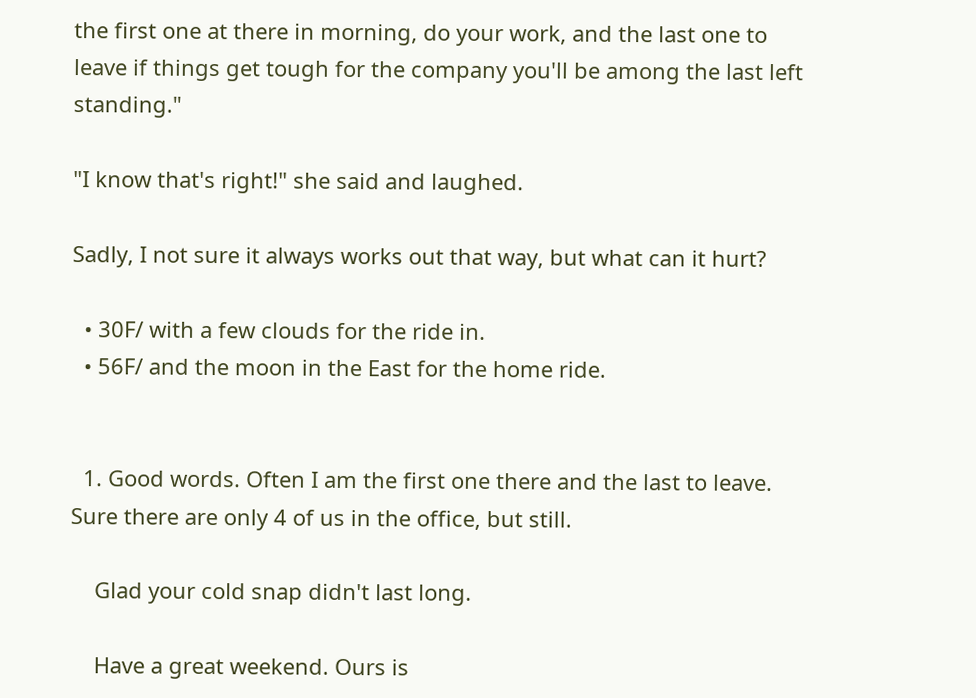the first one at there in morning, do your work, and the last one to leave if things get tough for the company you'll be among the last left standing."

"I know that's right!" she said and laughed.

Sadly, I not sure it always works out that way, but what can it hurt?

  • 30F/ with a few clouds for the ride in.
  • 56F/ and the moon in the East for the home ride.


  1. Good words. Often I am the first one there and the last to leave. Sure there are only 4 of us in the office, but still.

    Glad your cold snap didn't last long.

    Have a great weekend. Ours is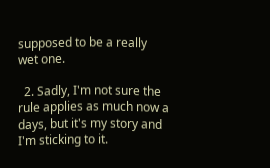supposed to be a really wet one.

  2. Sadly, I'm not sure the rule applies as much now a days, but it's my story and I'm sticking to it.